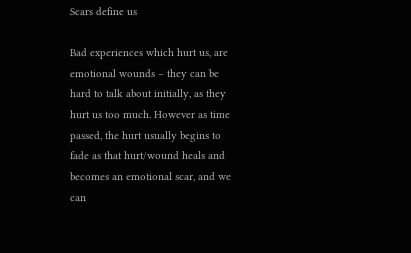Scars define us

Bad experiences which hurt us, are emotional wounds – they can be hard to talk about initially, as they hurt us too much. However as time passed, the hurt usually begins to fade as that hurt/wound heals and becomes an emotional scar, and we can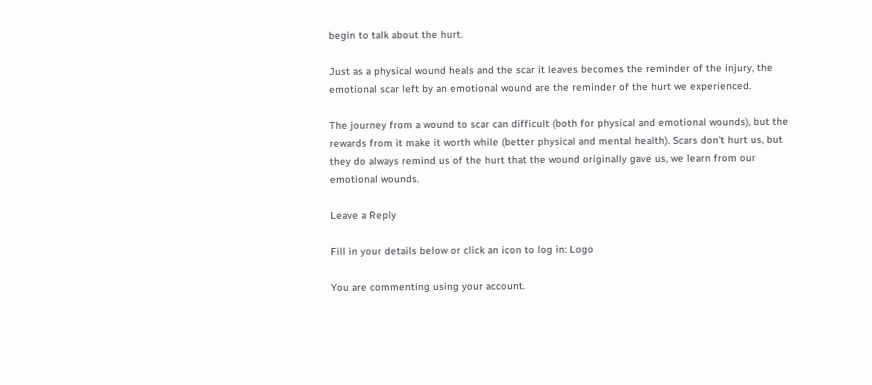begin to talk about the hurt.

Just as a physical wound heals and the scar it leaves becomes the reminder of the injury, the emotional scar left by an emotional wound are the reminder of the hurt we experienced.

The journey from a wound to scar can difficult (both for physical and emotional wounds), but the rewards from it make it worth while (better physical and mental health). Scars don’t hurt us, but they do always remind us of the hurt that the wound originally gave us, we learn from our emotional wounds.

Leave a Reply

Fill in your details below or click an icon to log in: Logo

You are commenting using your account.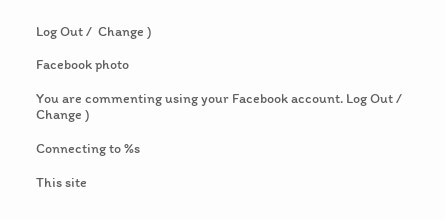Log Out /  Change )

Facebook photo

You are commenting using your Facebook account. Log Out /  Change )

Connecting to %s

This site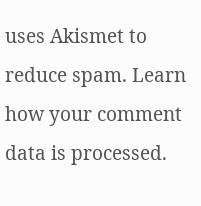uses Akismet to reduce spam. Learn how your comment data is processed.